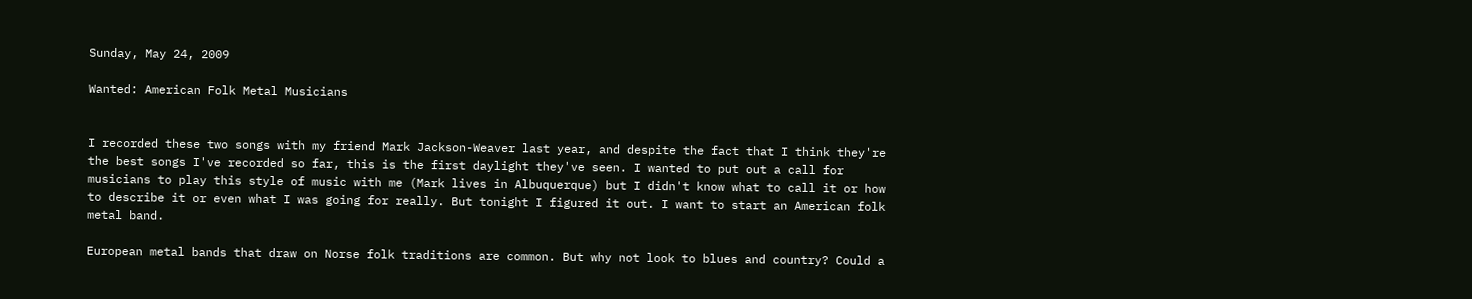Sunday, May 24, 2009

Wanted: American Folk Metal Musicians


I recorded these two songs with my friend Mark Jackson-Weaver last year, and despite the fact that I think they're the best songs I've recorded so far, this is the first daylight they've seen. I wanted to put out a call for musicians to play this style of music with me (Mark lives in Albuquerque) but I didn't know what to call it or how to describe it or even what I was going for really. But tonight I figured it out. I want to start an American folk metal band.

European metal bands that draw on Norse folk traditions are common. But why not look to blues and country? Could a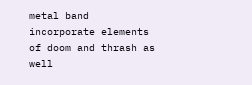metal band incorporate elements of doom and thrash as well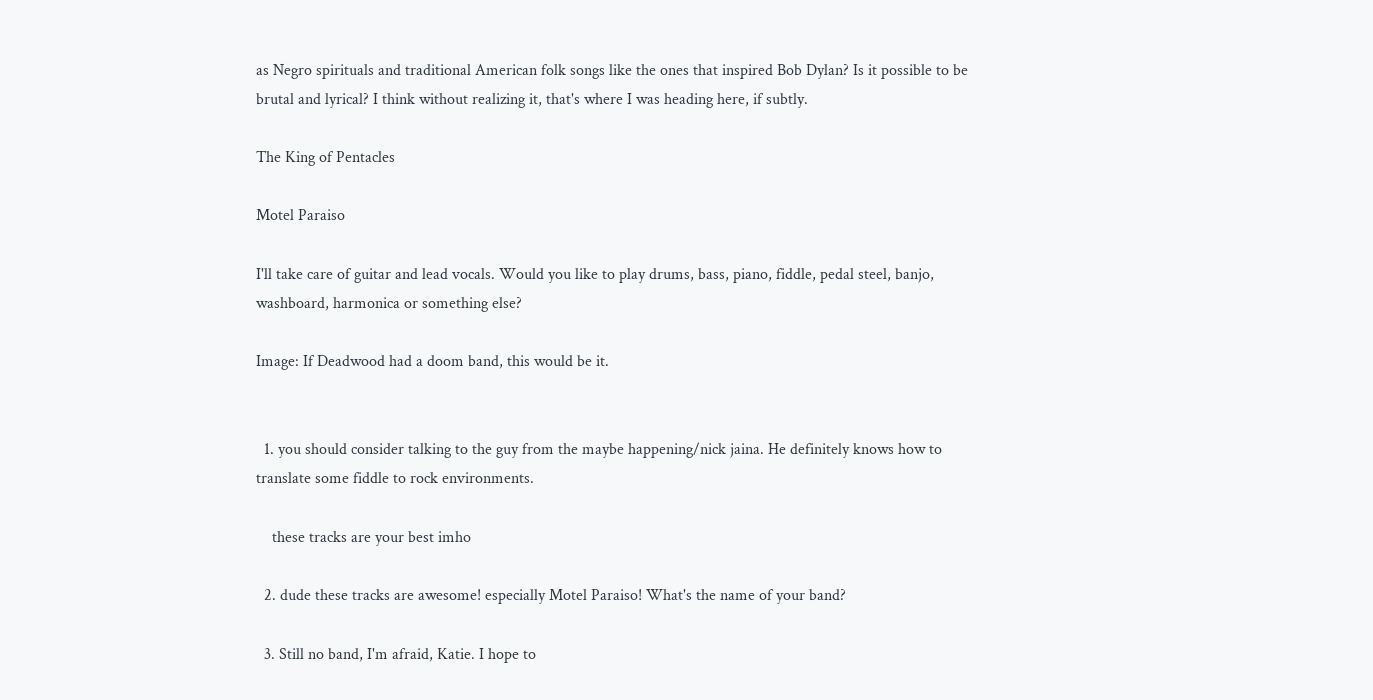as Negro spirituals and traditional American folk songs like the ones that inspired Bob Dylan? Is it possible to be brutal and lyrical? I think without realizing it, that's where I was heading here, if subtly.

The King of Pentacles

Motel Paraiso

I'll take care of guitar and lead vocals. Would you like to play drums, bass, piano, fiddle, pedal steel, banjo, washboard, harmonica or something else?

Image: If Deadwood had a doom band, this would be it.


  1. you should consider talking to the guy from the maybe happening/nick jaina. He definitely knows how to translate some fiddle to rock environments.

    these tracks are your best imho

  2. dude these tracks are awesome! especially Motel Paraiso! What's the name of your band?

  3. Still no band, I'm afraid, Katie. I hope to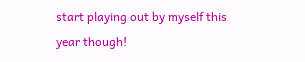start playing out by myself this year though!